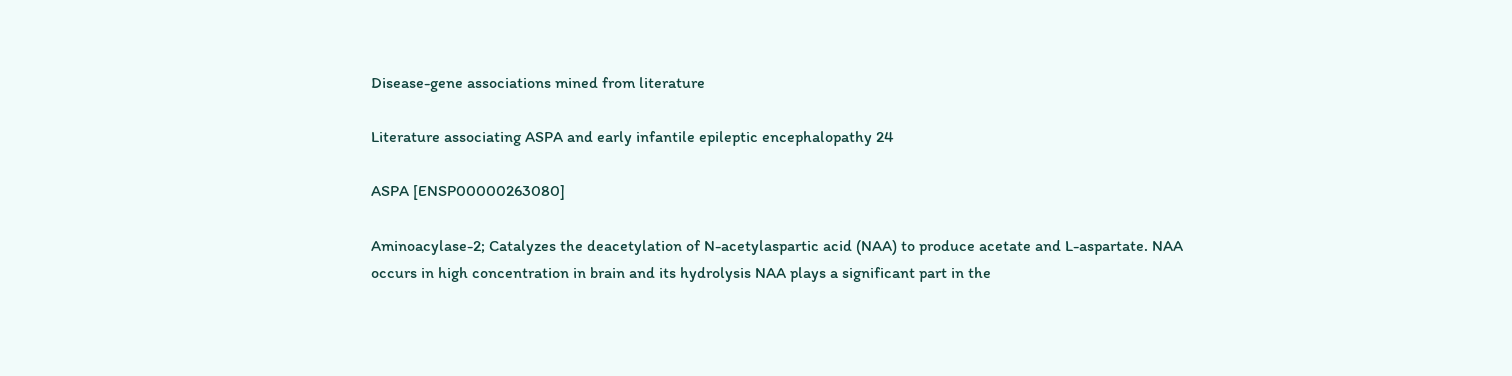Disease-gene associations mined from literature

Literature associating ASPA and early infantile epileptic encephalopathy 24

ASPA [ENSP00000263080]

Aminoacylase-2; Catalyzes the deacetylation of N-acetylaspartic acid (NAA) to produce acetate and L-aspartate. NAA occurs in high concentration in brain and its hydrolysis NAA plays a significant part in the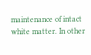maintenance of intact white matter. In other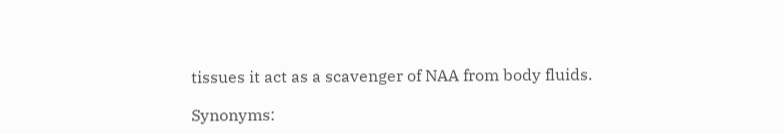tissues it act as a scavenger of NAA from body fluids.

Synonyms: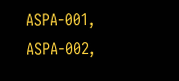ASPA-001,  ASPA-002,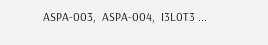ASPA-003,  ASPA-004,  I3L0T3 ...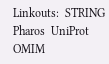Linkouts:  STRING  Pharos  UniProt  OMIM